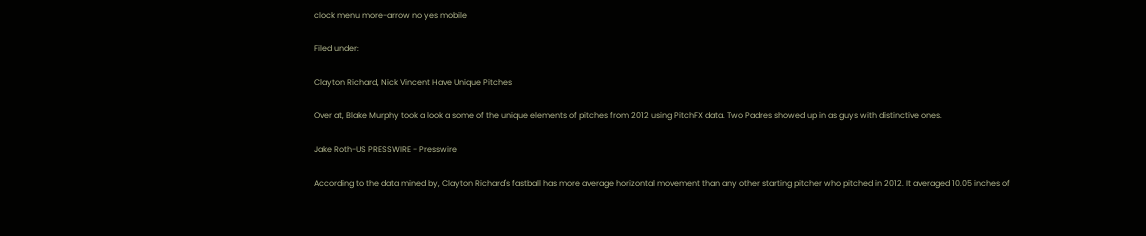clock menu more-arrow no yes mobile

Filed under:

Clayton Richard, Nick Vincent Have Unique Pitches

Over at, Blake Murphy took a look a some of the unique elements of pitches from 2012 using PitchFX data. Two Padres showed up in as guys with distinctive ones.

Jake Roth-US PRESSWIRE - Presswire

According to the data mined by, Clayton Richard's fastball has more average horizontal movement than any other starting pitcher who pitched in 2012. It averaged 10.05 inches of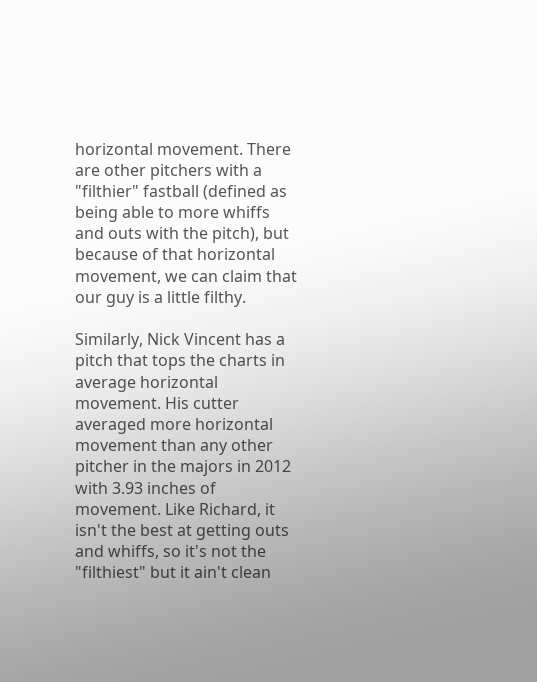horizontal movement. There are other pitchers with a "filthier" fastball (defined as being able to more whiffs and outs with the pitch), but because of that horizontal movement, we can claim that our guy is a little filthy.

Similarly, Nick Vincent has a pitch that tops the charts in average horizontal movement. His cutter averaged more horizontal movement than any other pitcher in the majors in 2012 with 3.93 inches of movement. Like Richard, it isn't the best at getting outs and whiffs, so it's not the "filthiest" but it ain't clean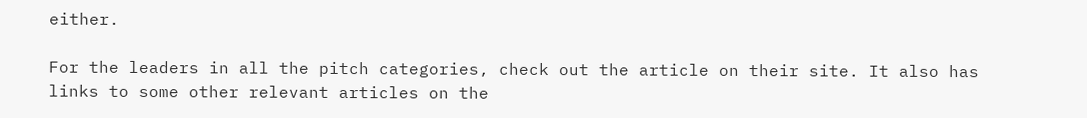either.

For the leaders in all the pitch categories, check out the article on their site. It also has links to some other relevant articles on the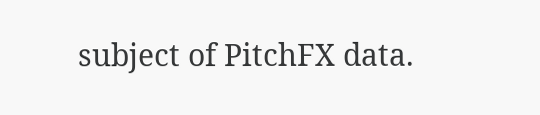subject of PitchFX data.